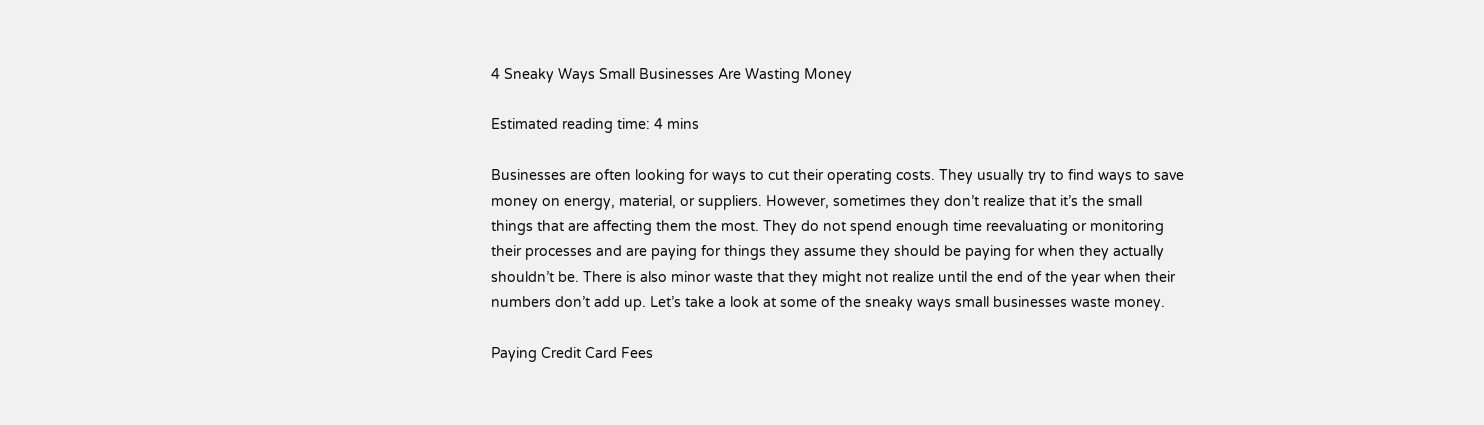4 Sneaky Ways Small Businesses Are Wasting Money

Estimated reading time: 4 mins

Businesses are often looking for ways to cut their operating costs. They usually try to find ways to save money on energy, material, or suppliers. However, sometimes they don’t realize that it’s the small things that are affecting them the most. They do not spend enough time reevaluating or monitoring their processes and are paying for things they assume they should be paying for when they actually shouldn’t be. There is also minor waste that they might not realize until the end of the year when their numbers don’t add up. Let’s take a look at some of the sneaky ways small businesses waste money.

Paying Credit Card Fees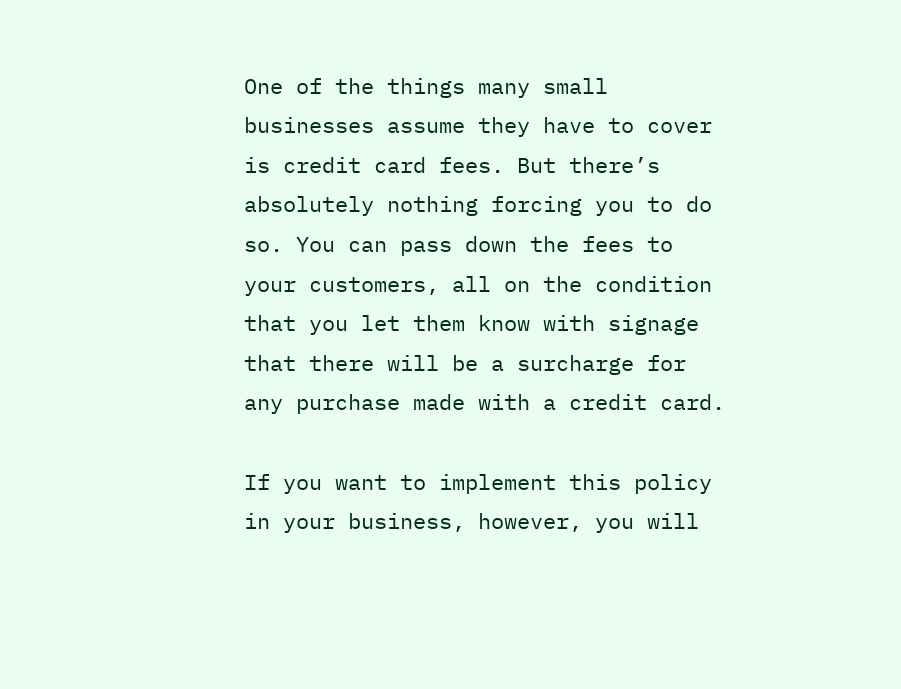One of the things many small businesses assume they have to cover is credit card fees. But there’s absolutely nothing forcing you to do so. You can pass down the fees to your customers, all on the condition that you let them know with signage that there will be a surcharge for any purchase made with a credit card.

If you want to implement this policy in your business, however, you will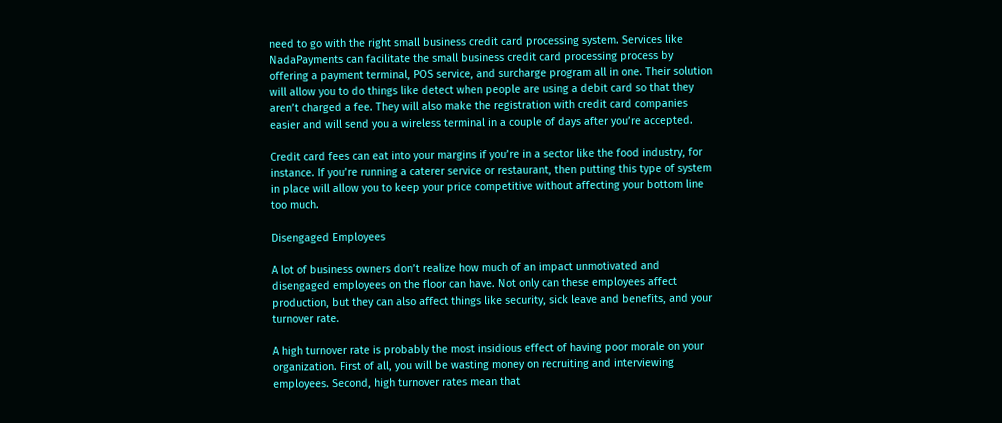need to go with the right small business credit card processing system. Services like NadaPayments can facilitate the small business credit card processing process by offering a payment terminal, POS service, and surcharge program all in one. Their solution will allow you to do things like detect when people are using a debit card so that they aren’t charged a fee. They will also make the registration with credit card companies easier and will send you a wireless terminal in a couple of days after you’re accepted.

Credit card fees can eat into your margins if you’re in a sector like the food industry, for instance. If you’re running a caterer service or restaurant, then putting this type of system in place will allow you to keep your price competitive without affecting your bottom line too much.

Disengaged Employees

A lot of business owners don’t realize how much of an impact unmotivated and disengaged employees on the floor can have. Not only can these employees affect production, but they can also affect things like security, sick leave and benefits, and your turnover rate.

A high turnover rate is probably the most insidious effect of having poor morale on your organization. First of all, you will be wasting money on recruiting and interviewing employees. Second, high turnover rates mean that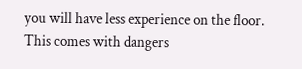you will have less experience on the floor. This comes with dangers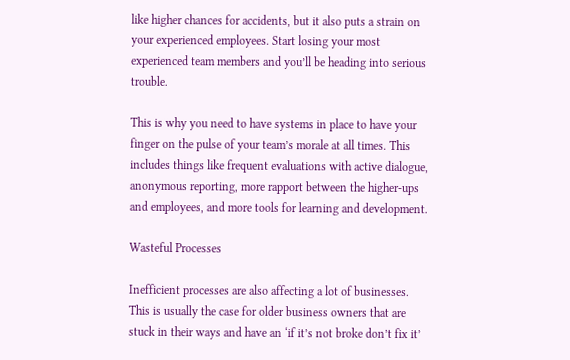like higher chances for accidents, but it also puts a strain on your experienced employees. Start losing your most experienced team members and you’ll be heading into serious trouble.

This is why you need to have systems in place to have your finger on the pulse of your team’s morale at all times. This includes things like frequent evaluations with active dialogue, anonymous reporting, more rapport between the higher-ups and employees, and more tools for learning and development.

Wasteful Processes

Inefficient processes are also affecting a lot of businesses. This is usually the case for older business owners that are stuck in their ways and have an ‘if it’s not broke don’t fix it’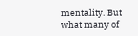mentality. But what many of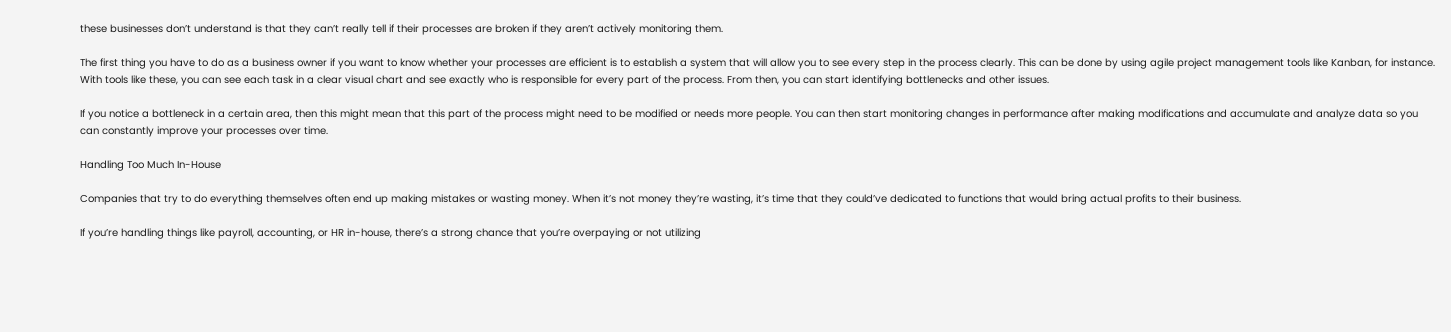these businesses don’t understand is that they can’t really tell if their processes are broken if they aren’t actively monitoring them.

The first thing you have to do as a business owner if you want to know whether your processes are efficient is to establish a system that will allow you to see every step in the process clearly. This can be done by using agile project management tools like Kanban, for instance. With tools like these, you can see each task in a clear visual chart and see exactly who is responsible for every part of the process. From then, you can start identifying bottlenecks and other issues.

If you notice a bottleneck in a certain area, then this might mean that this part of the process might need to be modified or needs more people. You can then start monitoring changes in performance after making modifications and accumulate and analyze data so you can constantly improve your processes over time.

Handling Too Much In-House

Companies that try to do everything themselves often end up making mistakes or wasting money. When it’s not money they’re wasting, it’s time that they could’ve dedicated to functions that would bring actual profits to their business.

If you’re handling things like payroll, accounting, or HR in-house, there’s a strong chance that you’re overpaying or not utilizing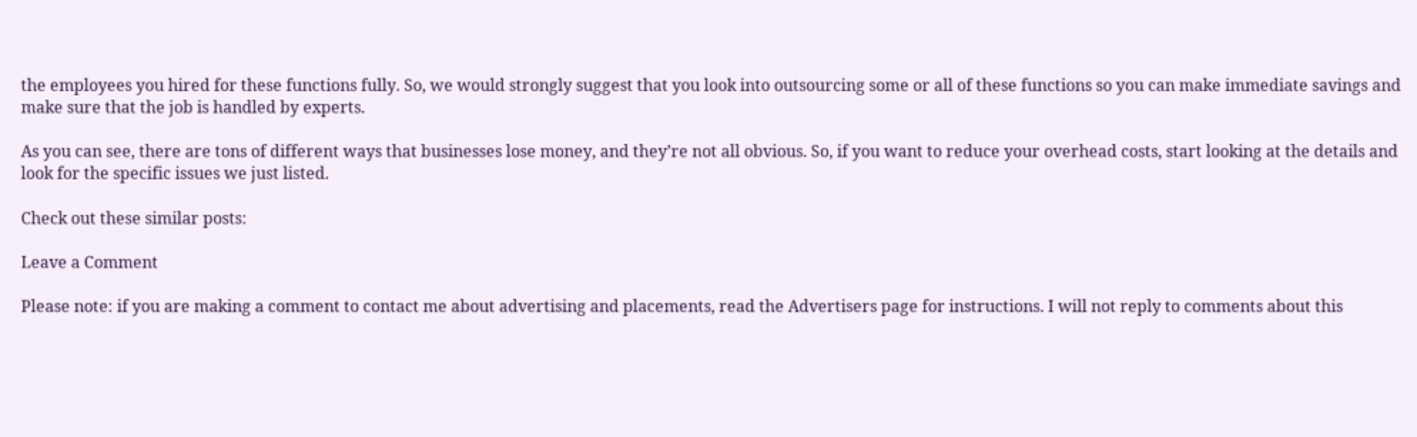the employees you hired for these functions fully. So, we would strongly suggest that you look into outsourcing some or all of these functions so you can make immediate savings and make sure that the job is handled by experts.

As you can see, there are tons of different ways that businesses lose money, and they’re not all obvious. So, if you want to reduce your overhead costs, start looking at the details and look for the specific issues we just listed.

Check out these similar posts:

Leave a Comment

Please note: if you are making a comment to contact me about advertising and placements, read the Advertisers page for instructions. I will not reply to comments about this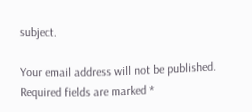subject.

Your email address will not be published. Required fields are marked *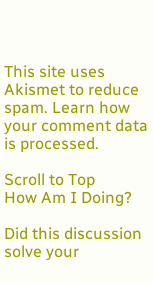This site uses Akismet to reduce spam. Learn how your comment data is processed.

Scroll to Top
How Am I Doing?

Did this discussion solve your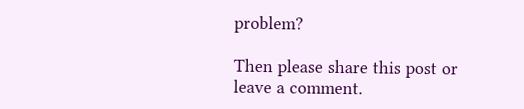problem?

Then please share this post or leave a comment.